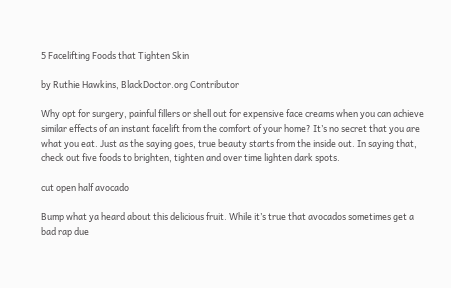5 Facelifting Foods that Tighten Skin

by Ruthie Hawkins, BlackDoctor.org Contributor

Why opt for surgery, painful fillers or shell out for expensive face creams when you can achieve similar effects of an instant facelift from the comfort of your home? It’s no secret that you are what you eat. Just as the saying goes, true beauty starts from the inside out. In saying that, check out five foods to brighten, tighten and over time lighten dark spots.

cut open half avocado

Bump what ya heard about this delicious fruit. While it’s true that avocados sometimes get a bad rap due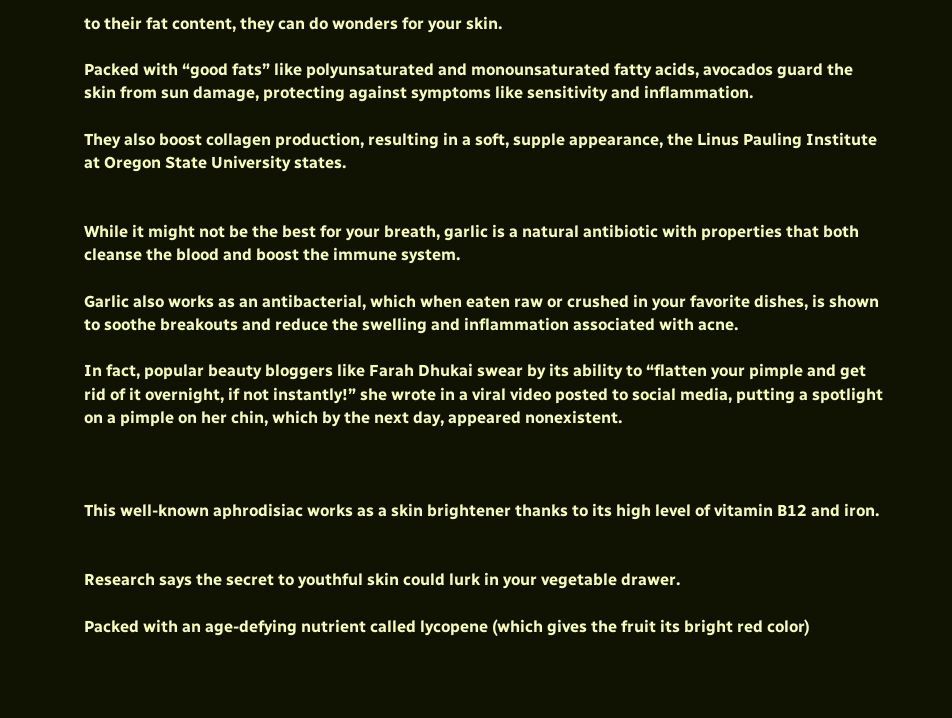to their fat content, they can do wonders for your skin.

Packed with “good fats” like polyunsaturated and monounsaturated fatty acids, avocados guard the skin from sun damage, protecting against symptoms like sensitivity and inflammation.

They also boost collagen production, resulting in a soft, supple appearance, the Linus Pauling Institute at Oregon State University states.


While it might not be the best for your breath, garlic is a natural antibiotic with properties that both cleanse the blood and boost the immune system.

Garlic also works as an antibacterial, which when eaten raw or crushed in your favorite dishes, is shown to soothe breakouts and reduce the swelling and inflammation associated with acne.

In fact, popular beauty bloggers like Farah Dhukai swear by its ability to “flatten your pimple and get rid of it overnight, if not instantly!” she wrote in a viral video posted to social media, putting a spotlight on a pimple on her chin, which by the next day, appeared nonexistent.



This well-known aphrodisiac works as a skin brightener thanks to its high level of vitamin B12 and iron.


Research says the secret to youthful skin could lurk in your vegetable drawer.

Packed with an age-defying nutrient called lycopene (which gives the fruit its bright red color)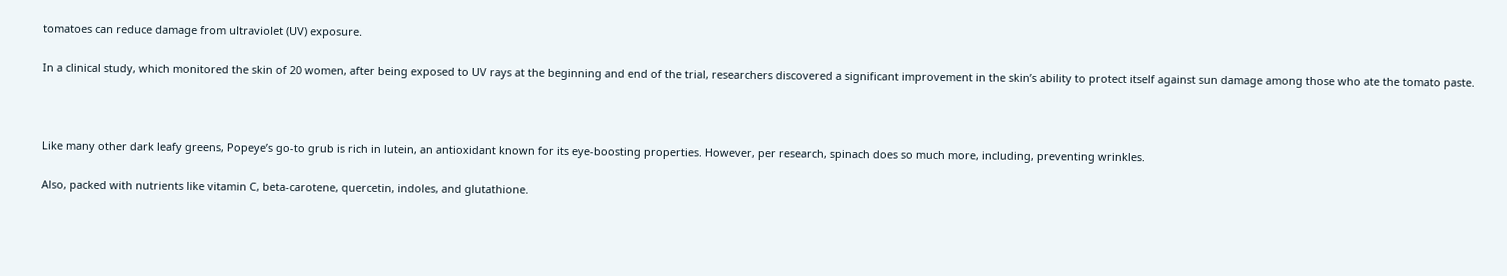tomatoes can reduce damage from ultraviolet (UV) exposure.

In a clinical study, which monitored the skin of 20 women, after being exposed to UV rays at the beginning and end of the trial, researchers discovered a significant improvement in the skin’s ability to protect itself against sun damage among those who ate the tomato paste.



Like many other dark leafy greens, Popeye’s go-to grub is rich in lutein, an antioxidant known for its eye-boosting properties. However, per research, spinach does so much more, including, preventing wrinkles.

Also, packed with nutrients like vitamin C, beta-carotene, quercetin, indoles, and glutathione.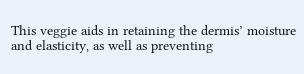This veggie aids in retaining the dermis’ moisture and elasticity, as well as preventing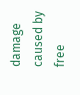damage caused by free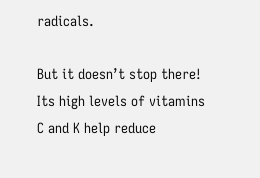radicals.

But it doesn’t stop there! Its high levels of vitamins C and K help reduce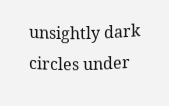unsightly dark circles under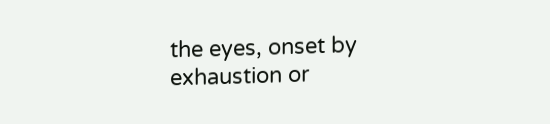the eyes, onset by exhaustion or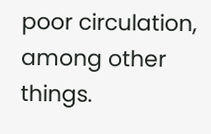poor circulation, among other things.